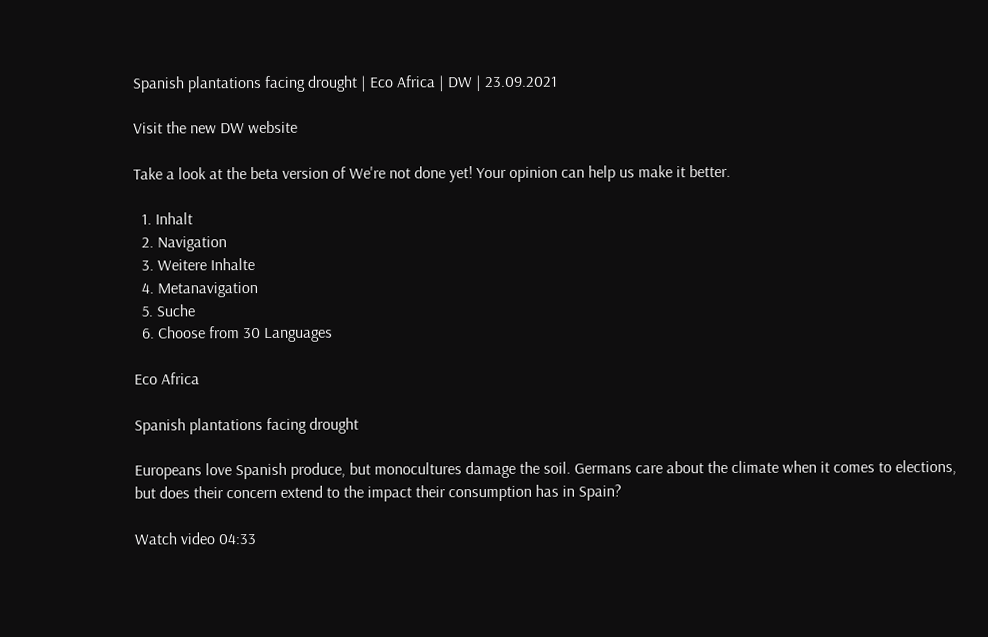Spanish plantations facing drought | Eco Africa | DW | 23.09.2021

Visit the new DW website

Take a look at the beta version of We're not done yet! Your opinion can help us make it better.

  1. Inhalt
  2. Navigation
  3. Weitere Inhalte
  4. Metanavigation
  5. Suche
  6. Choose from 30 Languages

Eco Africa

Spanish plantations facing drought

Europeans love Spanish produce, but monocultures damage the soil. Germans care about the climate when it comes to elections, but does their concern extend to the impact their consumption has in Spain?

Watch video 04:33